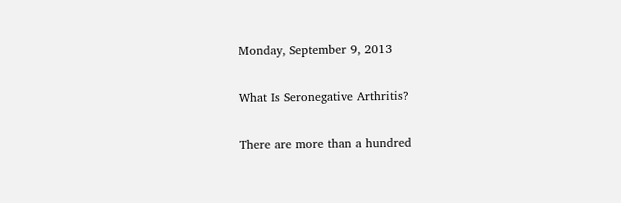Monday, September 9, 2013

What Is Seronegative Arthritis?

There are more than a hundred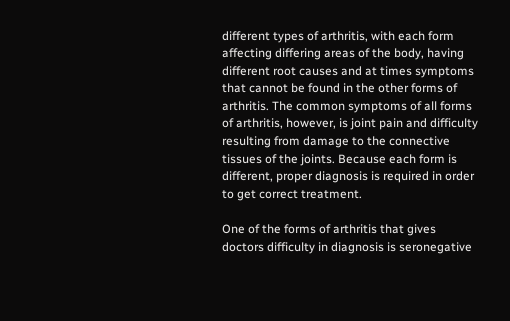different types of arthritis, with each form affecting differing areas of the body, having different root causes and at times symptoms that cannot be found in the other forms of arthritis. The common symptoms of all forms of arthritis, however, is joint pain and difficulty resulting from damage to the connective tissues of the joints. Because each form is different, proper diagnosis is required in order to get correct treatment.

One of the forms of arthritis that gives doctors difficulty in diagnosis is seronegative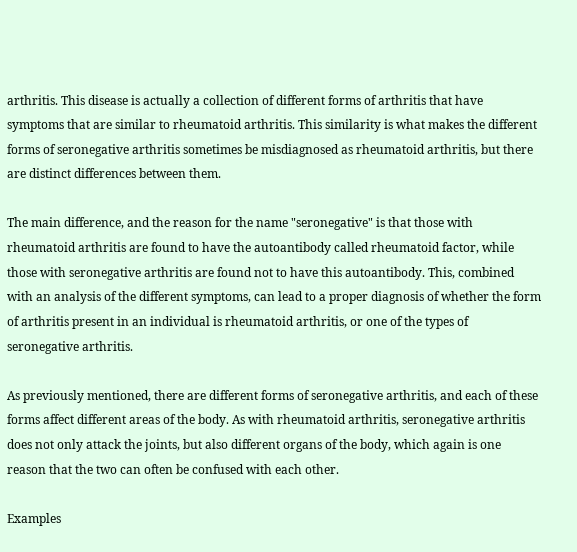arthritis. This disease is actually a collection of different forms of arthritis that have symptoms that are similar to rheumatoid arthritis. This similarity is what makes the different forms of seronegative arthritis sometimes be misdiagnosed as rheumatoid arthritis, but there are distinct differences between them.

The main difference, and the reason for the name "seronegative" is that those with rheumatoid arthritis are found to have the autoantibody called rheumatoid factor, while those with seronegative arthritis are found not to have this autoantibody. This, combined with an analysis of the different symptoms, can lead to a proper diagnosis of whether the form of arthritis present in an individual is rheumatoid arthritis, or one of the types of seronegative arthritis.

As previously mentioned, there are different forms of seronegative arthritis, and each of these forms affect different areas of the body. As with rheumatoid arthritis, seronegative arthritis does not only attack the joints, but also different organs of the body, which again is one reason that the two can often be confused with each other.

Examples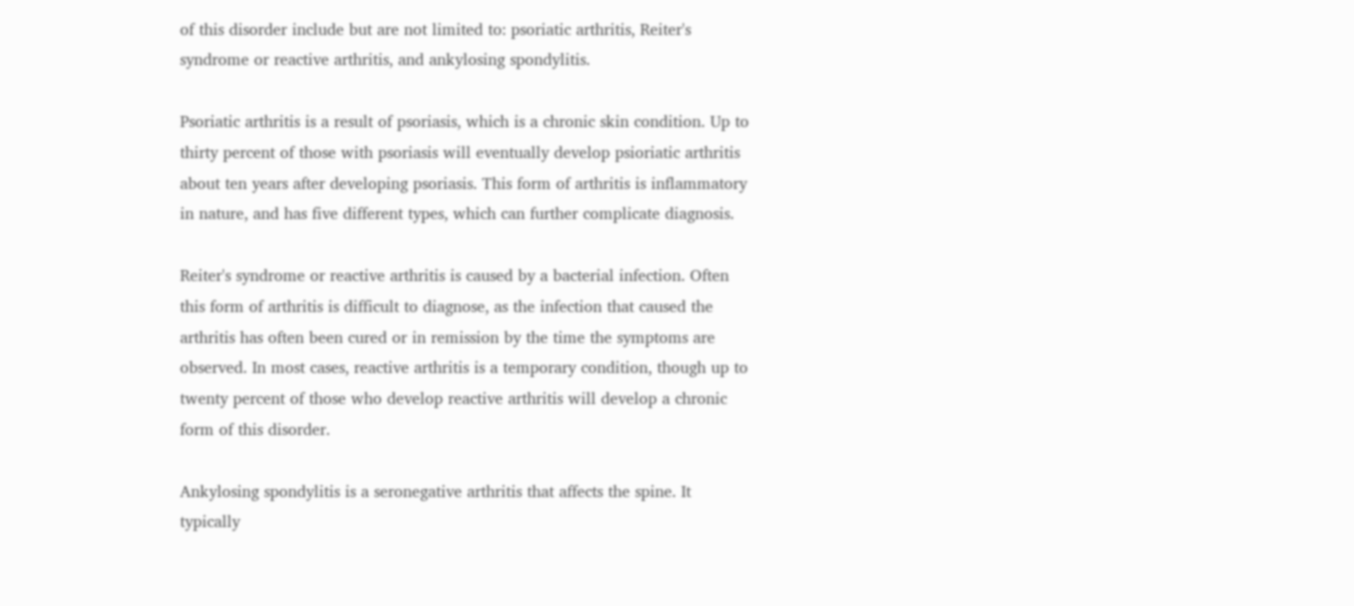of this disorder include but are not limited to: psoriatic arthritis, Reiter's syndrome or reactive arthritis, and ankylosing spondylitis.

Psoriatic arthritis is a result of psoriasis, which is a chronic skin condition. Up to thirty percent of those with psoriasis will eventually develop psioriatic arthritis about ten years after developing psoriasis. This form of arthritis is inflammatory in nature, and has five different types, which can further complicate diagnosis.

Reiter's syndrome or reactive arthritis is caused by a bacterial infection. Often this form of arthritis is difficult to diagnose, as the infection that caused the arthritis has often been cured or in remission by the time the symptoms are observed. In most cases, reactive arthritis is a temporary condition, though up to twenty percent of those who develop reactive arthritis will develop a chronic form of this disorder.

Ankylosing spondylitis is a seronegative arthritis that affects the spine. It typically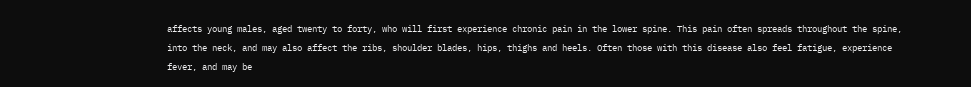affects young males, aged twenty to forty, who will first experience chronic pain in the lower spine. This pain often spreads throughout the spine, into the neck, and may also affect the ribs, shoulder blades, hips, thighs and heels. Often those with this disease also feel fatigue, experience fever, and may be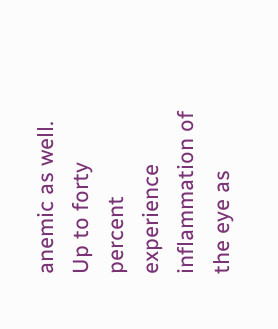anemic as well. Up to forty percent experience inflammation of the eye as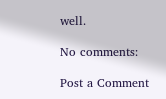well.

No comments:

Post a Comment